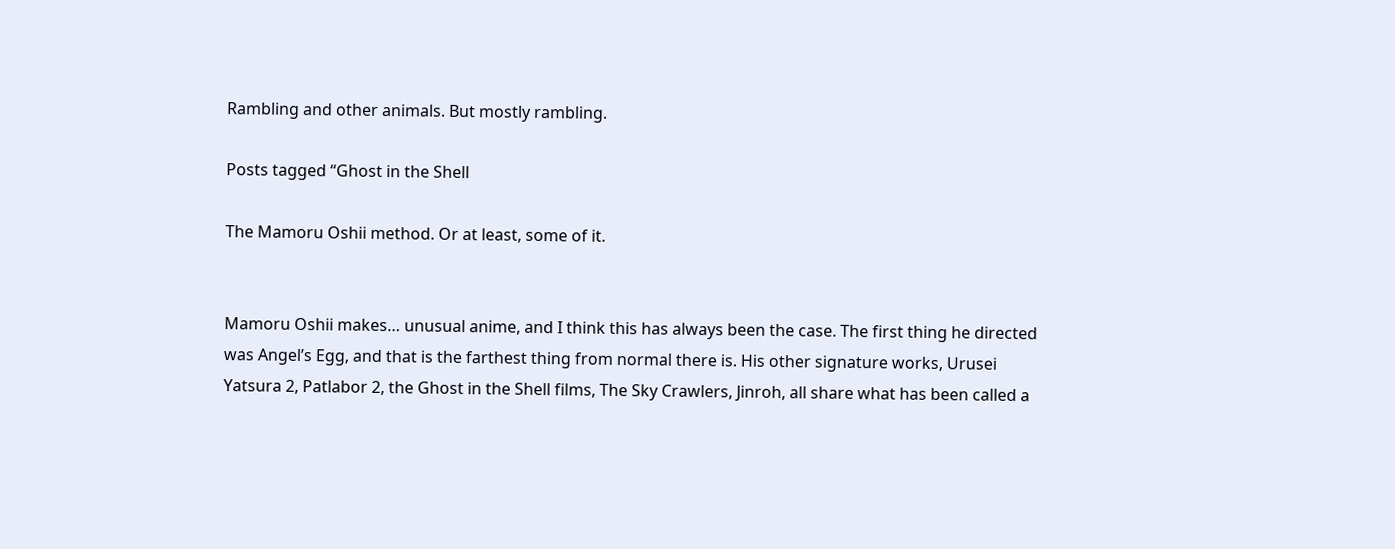Rambling and other animals. But mostly rambling.

Posts tagged “Ghost in the Shell

The Mamoru Oshii method. Or at least, some of it.


Mamoru Oshii makes… unusual anime, and I think this has always been the case. The first thing he directed was Angel’s Egg, and that is the farthest thing from normal there is. His other signature works, Urusei Yatsura 2, Patlabor 2, the Ghost in the Shell films, The Sky Crawlers, Jinroh, all share what has been called a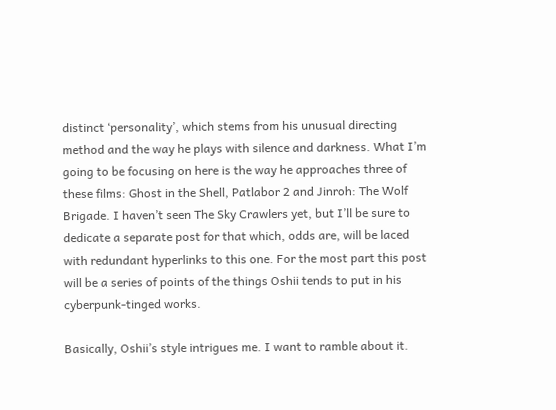distinct ‘personality’, which stems from his unusual directing method and the way he plays with silence and darkness. What I’m going to be focusing on here is the way he approaches three of these films: Ghost in the Shell, Patlabor 2 and Jinroh: The Wolf Brigade. I haven’t seen The Sky Crawlers yet, but I’ll be sure to dedicate a separate post for that which, odds are, will be laced with redundant hyperlinks to this one. For the most part this post will be a series of points of the things Oshii tends to put in his cyberpunk-tinged works.

Basically, Oshii’s style intrigues me. I want to ramble about it.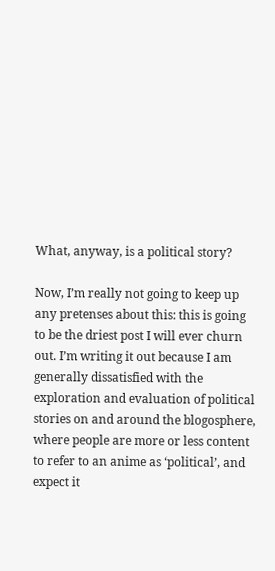What, anyway, is a political story?

Now, I’m really not going to keep up any pretenses about this: this is going to be the driest post I will ever churn out. I’m writing it out because I am generally dissatisfied with the exploration and evaluation of political stories on and around the blogosphere, where people are more or less content to refer to an anime as ‘political’, and expect it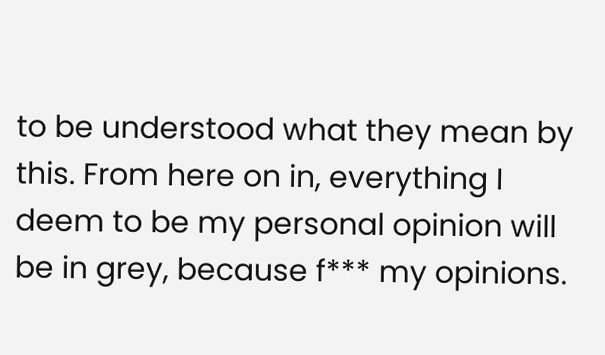to be understood what they mean by this. From here on in, everything I deem to be my personal opinion will be in grey, because f*** my opinions.